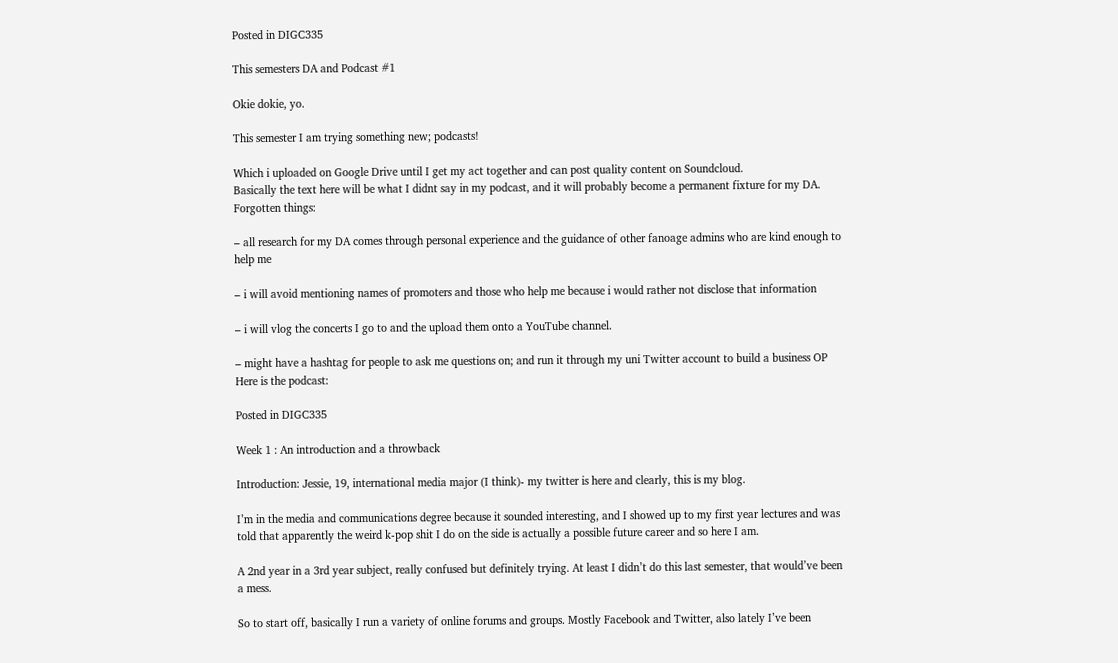Posted in DIGC335

This semesters DA and Podcast #1

Okie dokie, yo.

This semester I am trying something new; podcasts!

Which i uploaded on Google Drive until I get my act together and can post quality content on Soundcloud.
Basically the text here will be what I didnt say in my podcast, and it will probably become a permanent fixture for my DA.
Forgotten things:

– all research for my DA comes through personal experience and the guidance of other fanoage admins who are kind enough to help me

– i will avoid mentioning names of promoters and those who help me because i would rather not disclose that information

– i will vlog the concerts I go to and the upload them onto a YouTube channel.

– might have a hashtag for people to ask me questions on; and run it through my uni Twitter account to build a business OP
Here is the podcast:

Posted in DIGC335

Week 1 : An introduction and a throwback

Introduction: Jessie, 19, international media major (I think)- my twitter is here and clearly, this is my blog.

I’m in the media and communications degree because it sounded interesting, and I showed up to my first year lectures and was told that apparently the weird k-pop shit I do on the side is actually a possible future career and so here I am.

A 2nd year in a 3rd year subject, really confused but definitely trying. At least I didn’t do this last semester, that would’ve been a mess.

So to start off, basically I run a variety of online forums and groups. Mostly Facebook and Twitter, also lately I’ve been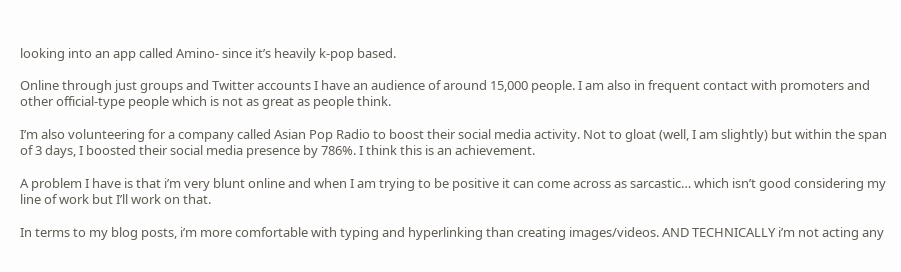looking into an app called Amino- since it’s heavily k-pop based.

Online through just groups and Twitter accounts I have an audience of around 15,000 people. I am also in frequent contact with promoters and other official-type people which is not as great as people think.

I’m also volunteering for a company called Asian Pop Radio to boost their social media activity. Not to gloat (well, I am slightly) but within the span of 3 days, I boosted their social media presence by 786%. I think this is an achievement.

A problem I have is that i’m very blunt online and when I am trying to be positive it can come across as sarcastic… which isn’t good considering my line of work but I’ll work on that.

In terms to my blog posts, i’m more comfortable with typing and hyperlinking than creating images/videos. AND TECHNICALLY i’m not acting any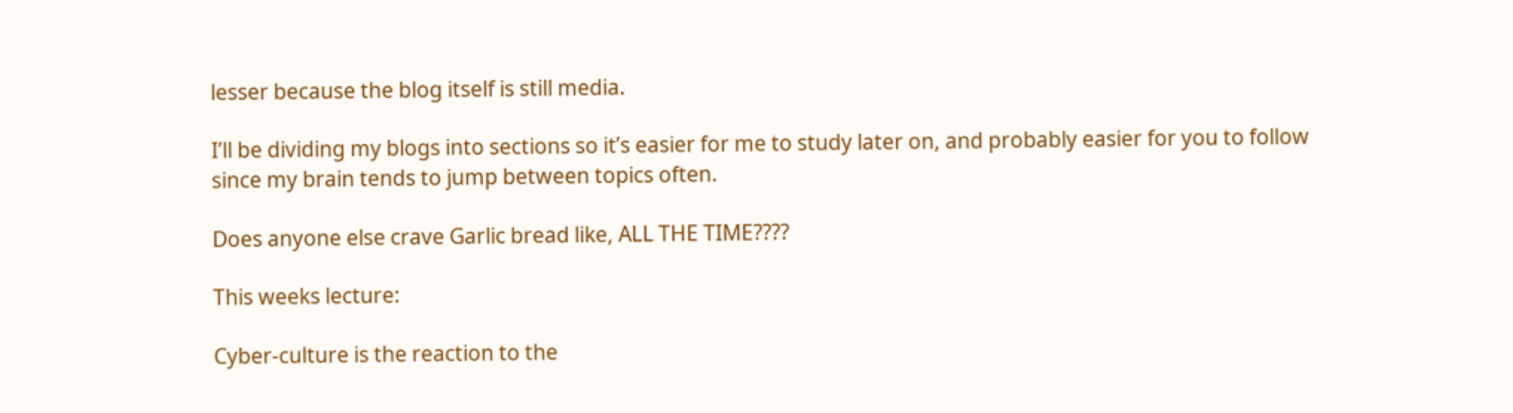lesser because the blog itself is still media.

I’ll be dividing my blogs into sections so it’s easier for me to study later on, and probably easier for you to follow since my brain tends to jump between topics often.

Does anyone else crave Garlic bread like, ALL THE TIME????

This weeks lecture:

Cyber-culture is the reaction to the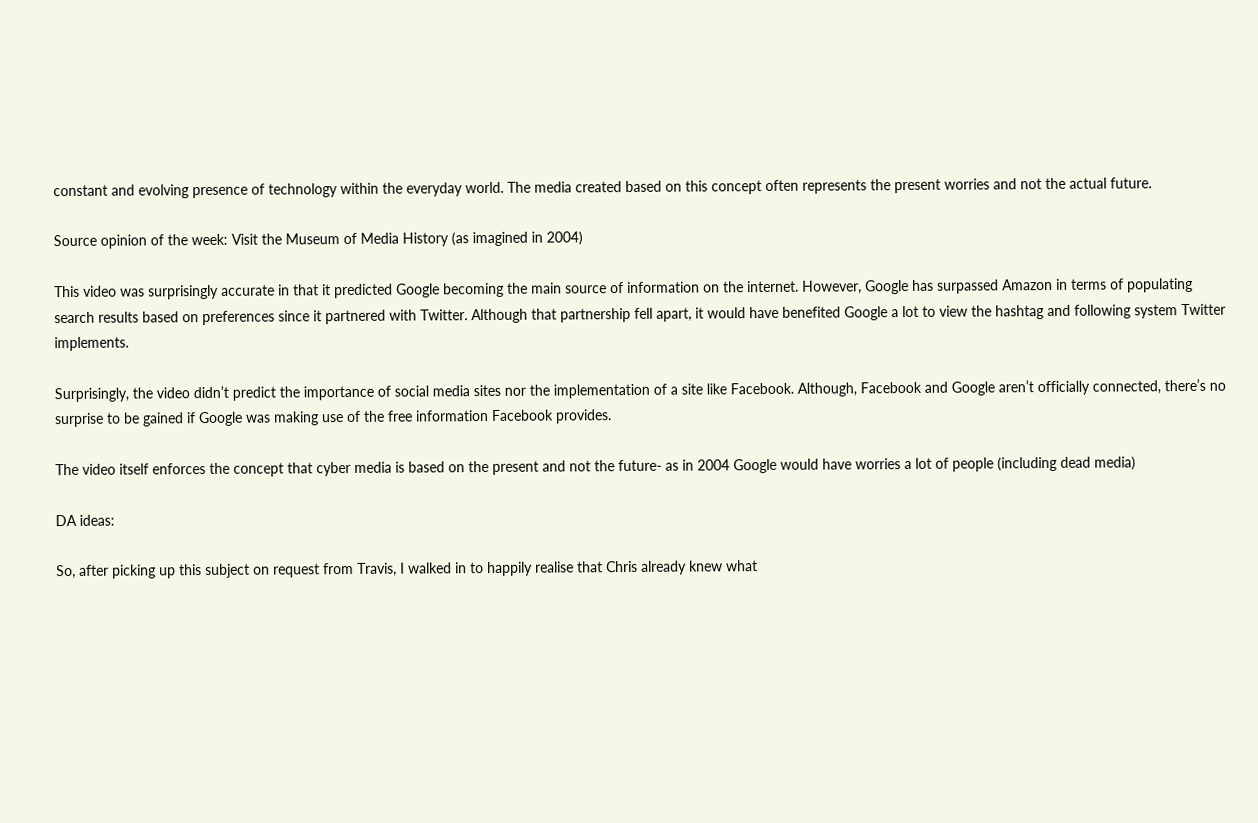constant and evolving presence of technology within the everyday world. The media created based on this concept often represents the present worries and not the actual future.

Source opinion of the week: Visit the Museum of Media History (as imagined in 2004)

This video was surprisingly accurate in that it predicted Google becoming the main source of information on the internet. However, Google has surpassed Amazon in terms of populating search results based on preferences since it partnered with Twitter. Although that partnership fell apart, it would have benefited Google a lot to view the hashtag and following system Twitter implements.

Surprisingly, the video didn’t predict the importance of social media sites nor the implementation of a site like Facebook. Although, Facebook and Google aren’t officially connected, there’s no surprise to be gained if Google was making use of the free information Facebook provides.

The video itself enforces the concept that cyber media is based on the present and not the future- as in 2004 Google would have worries a lot of people (including dead media)

DA ideas:

So, after picking up this subject on request from Travis, I walked in to happily realise that Chris already knew what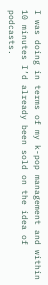I was doing in terms of my k-pop management and within 10 minutes I’d already been sold on the idea of podcasts.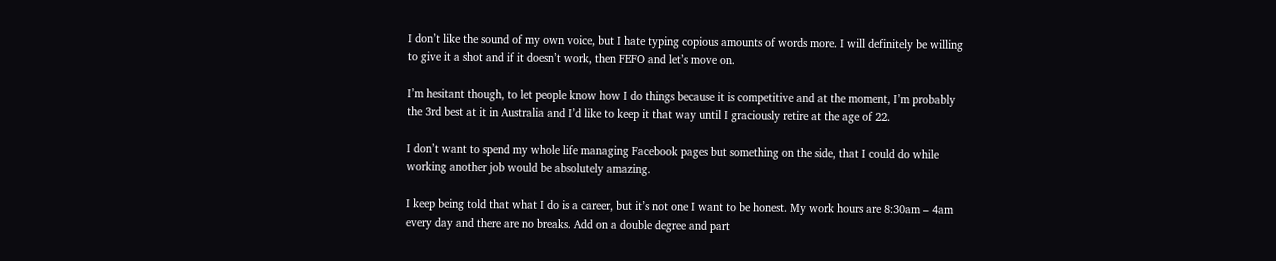I don’t like the sound of my own voice, but I hate typing copious amounts of words more. I will definitely be willing to give it a shot and if it doesn’t work, then FEFO and let’s move on.

I’m hesitant though, to let people know how I do things because it is competitive and at the moment, I’m probably the 3rd best at it in Australia and I’d like to keep it that way until I graciously retire at the age of 22.

I don’t want to spend my whole life managing Facebook pages but something on the side, that I could do while working another job would be absolutely amazing.

I keep being told that what I do is a career, but it’s not one I want to be honest. My work hours are 8:30am – 4am every day and there are no breaks. Add on a double degree and part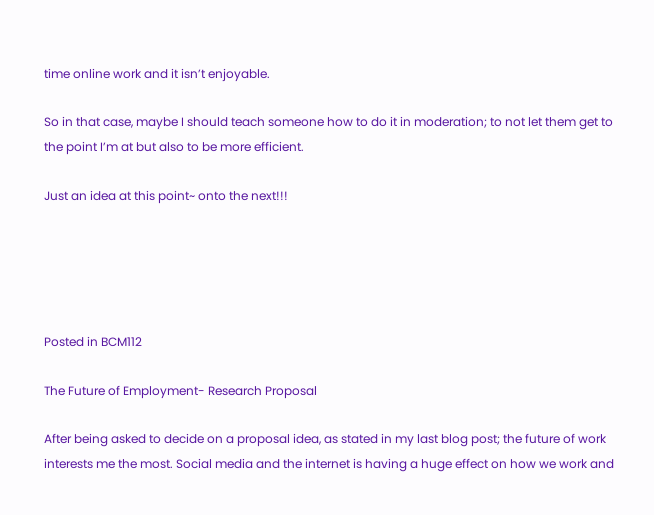time online work and it isn’t enjoyable.

So in that case, maybe I should teach someone how to do it in moderation; to not let them get to the point I’m at but also to be more efficient.

Just an idea at this point~ onto the next!!!





Posted in BCM112

The Future of Employment- Research Proposal

After being asked to decide on a proposal idea, as stated in my last blog post; the future of work interests me the most. Social media and the internet is having a huge effect on how we work and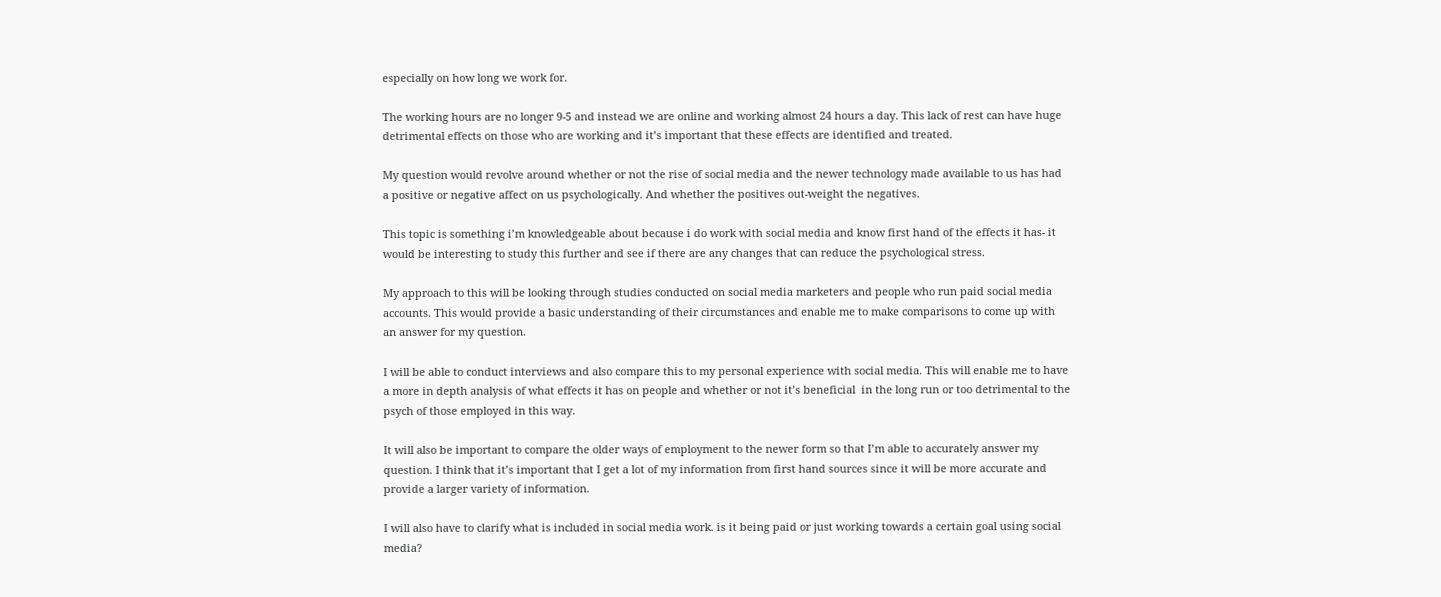especially on how long we work for.

The working hours are no longer 9-5 and instead we are online and working almost 24 hours a day. This lack of rest can have huge detrimental effects on those who are working and it’s important that these effects are identified and treated.

My question would revolve around whether or not the rise of social media and the newer technology made available to us has had a positive or negative affect on us psychologically. And whether the positives out-weight the negatives.

This topic is something i’m knowledgeable about because i do work with social media and know first hand of the effects it has- it would be interesting to study this further and see if there are any changes that can reduce the psychological stress.

My approach to this will be looking through studies conducted on social media marketers and people who run paid social media accounts. This would provide a basic understanding of their circumstances and enable me to make comparisons to come up with an answer for my question.

I will be able to conduct interviews and also compare this to my personal experience with social media. This will enable me to have a more in depth analysis of what effects it has on people and whether or not it’s beneficial  in the long run or too detrimental to the psych of those employed in this way.

It will also be important to compare the older ways of employment to the newer form so that I’m able to accurately answer my question. I think that it’s important that I get a lot of my information from first hand sources since it will be more accurate and provide a larger variety of information.

I will also have to clarify what is included in social media work. is it being paid or just working towards a certain goal using social media?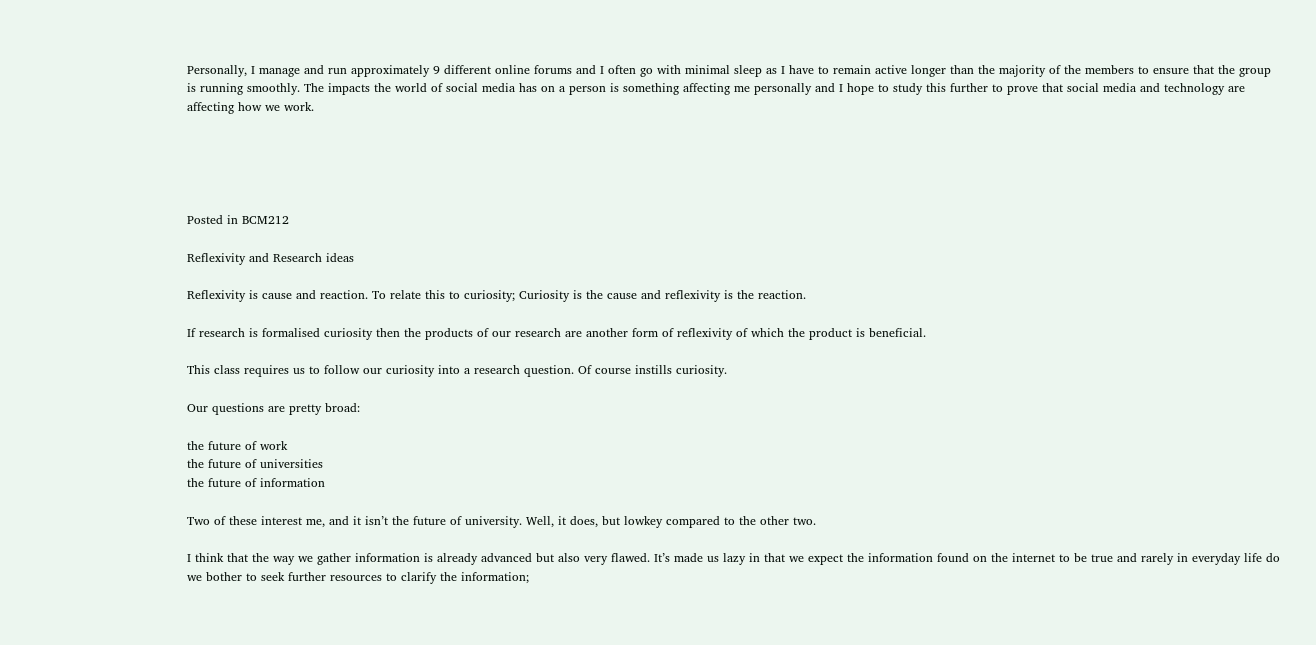Personally, I manage and run approximately 9 different online forums and I often go with minimal sleep as I have to remain active longer than the majority of the members to ensure that the group is running smoothly. The impacts the world of social media has on a person is something affecting me personally and I hope to study this further to prove that social media and technology are affecting how we work.





Posted in BCM212

Reflexivity and Research ideas

Reflexivity is cause and reaction. To relate this to curiosity; Curiosity is the cause and reflexivity is the reaction.

If research is formalised curiosity then the products of our research are another form of reflexivity of which the product is beneficial.

This class requires us to follow our curiosity into a research question. Of course instills curiosity.

Our questions are pretty broad:

the future of work
the future of universities
the future of information

Two of these interest me, and it isn’t the future of university. Well, it does, but lowkey compared to the other two.

I think that the way we gather information is already advanced but also very flawed. It’s made us lazy in that we expect the information found on the internet to be true and rarely in everyday life do we bother to seek further resources to clarify the information;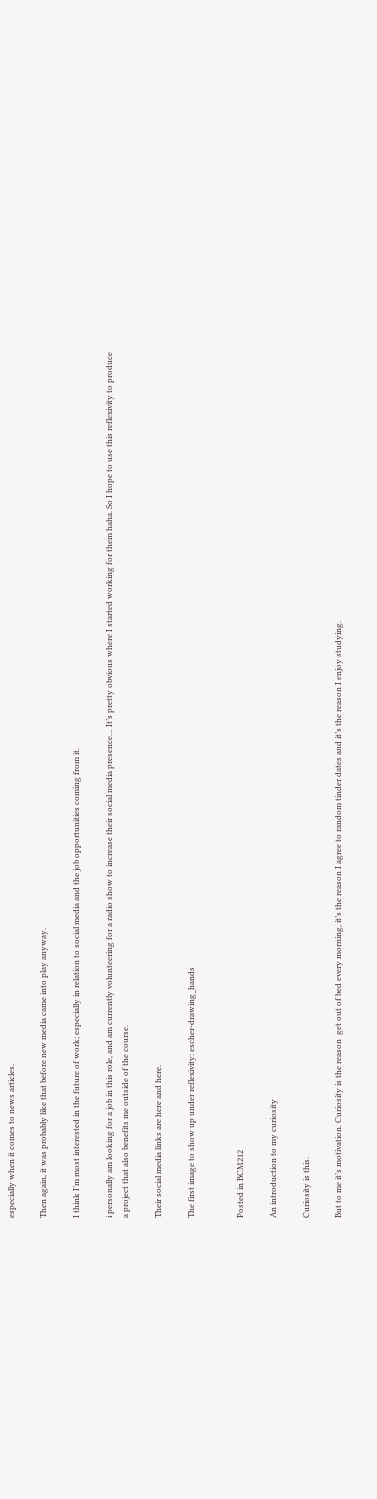especially when it comes to news articles.

Then again, it was probably like that before new media came into play anyway.

I think I’m most interested in the future of work; especially in relation to social media and the job opportunities coming from it.

i personally am looking for a job in this role, and am currently volunteering for a radio show to increase their social media presence… It’s pretty obvious where I started working for them haha. So I hope to use this reflexivity to produce a project that also benefits me outside of the course.

Their social media links are here and here.

The first image to show up under reflexivity: escher-drawing_hands


Posted in BCM212

An introduction to my curiosity

Curiosity is this.

But to me it’s motivation. Curiosity is the reason  get out of bed every morning, it’s the reason I agree to random tinder dates and it’s the reason I enjoy studying.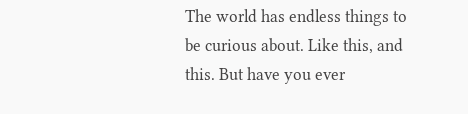The world has endless things to be curious about. Like this, and this. But have you ever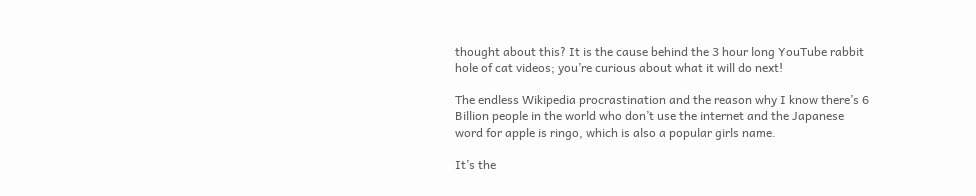thought about this? It is the cause behind the 3 hour long YouTube rabbit hole of cat videos; you’re curious about what it will do next!

The endless Wikipedia procrastination and the reason why I know there’s 6 Billion people in the world who don’t use the internet and the Japanese word for apple is ringo, which is also a popular girls name.

It’s the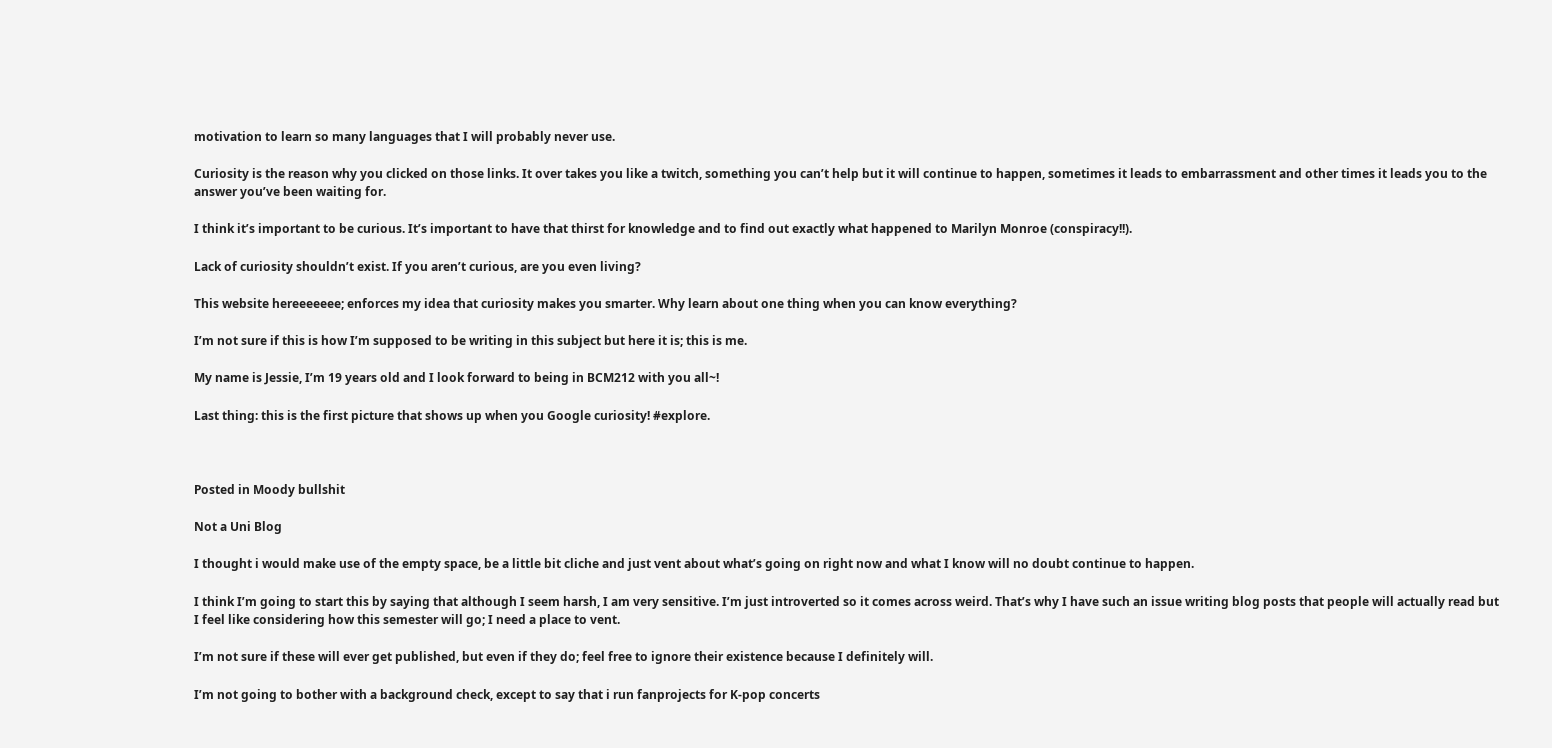motivation to learn so many languages that I will probably never use.

Curiosity is the reason why you clicked on those links. It over takes you like a twitch, something you can’t help but it will continue to happen, sometimes it leads to embarrassment and other times it leads you to the answer you’ve been waiting for.

I think it’s important to be curious. It’s important to have that thirst for knowledge and to find out exactly what happened to Marilyn Monroe (conspiracy!!).

Lack of curiosity shouldn’t exist. If you aren’t curious, are you even living?

This website hereeeeeee; enforces my idea that curiosity makes you smarter. Why learn about one thing when you can know everything?

I’m not sure if this is how I’m supposed to be writing in this subject but here it is; this is me.

My name is Jessie, I’m 19 years old and I look forward to being in BCM212 with you all~!

Last thing: this is the first picture that shows up when you Google curiosity! #explore.



Posted in Moody bullshit

Not a Uni Blog

I thought i would make use of the empty space, be a little bit cliche and just vent about what’s going on right now and what I know will no doubt continue to happen.

I think I’m going to start this by saying that although I seem harsh, I am very sensitive. I’m just introverted so it comes across weird. That’s why I have such an issue writing blog posts that people will actually read but I feel like considering how this semester will go; I need a place to vent.

I’m not sure if these will ever get published, but even if they do; feel free to ignore their existence because I definitely will.

I’m not going to bother with a background check, except to say that i run fanprojects for K-pop concerts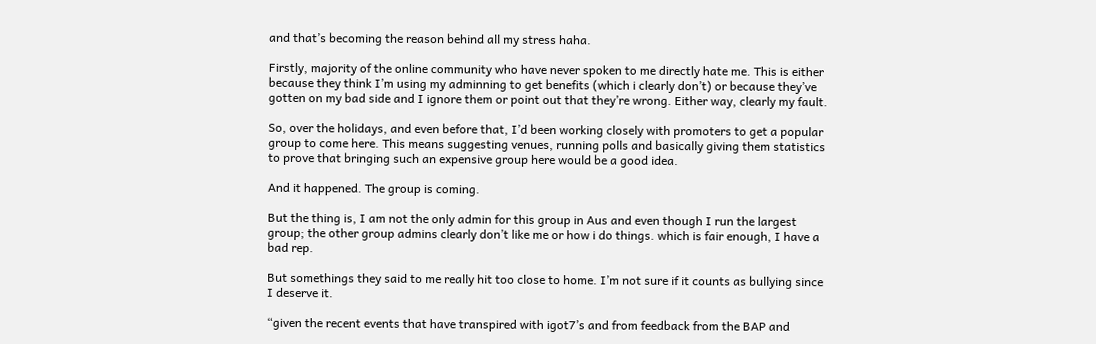and that’s becoming the reason behind all my stress haha.

Firstly, majority of the online community who have never spoken to me directly hate me. This is either because they think I’m using my adminning to get benefits (which i clearly don’t) or because they’ve gotten on my bad side and I ignore them or point out that they’re wrong. Either way, clearly my fault.

So, over the holidays, and even before that, I’d been working closely with promoters to get a popular group to come here. This means suggesting venues, running polls and basically giving them statistics to prove that bringing such an expensive group here would be a good idea.

And it happened. The group is coming.

But the thing is, I am not the only admin for this group in Aus and even though I run the largest group; the other group admins clearly don’t like me or how i do things. which is fair enough, I have a bad rep.

But somethings they said to me really hit too close to home. I’m not sure if it counts as bullying since I deserve it.

“given the recent events that have transpired with igot7’s and from feedback from the BAP and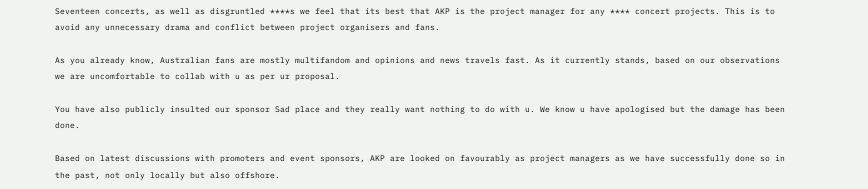Seventeen concerts, as well as disgruntled ****s we feel that its best that AKP is the project manager for any **** concert projects. This is to avoid any unnecessary drama and conflict between project organisers and fans.

As you already know, Australian fans are mostly multifandom and opinions and news travels fast. As it currently stands, based on our observations we are uncomfortable to collab with u as per ur proposal.

You have also publicly insulted our sponsor Sad place and they really want nothing to do with u. We know u have apologised but the damage has been done.

Based on latest discussions with promoters and event sponsors, AKP are looked on favourably as project managers as we have successfully done so in the past, not only locally but also offshore.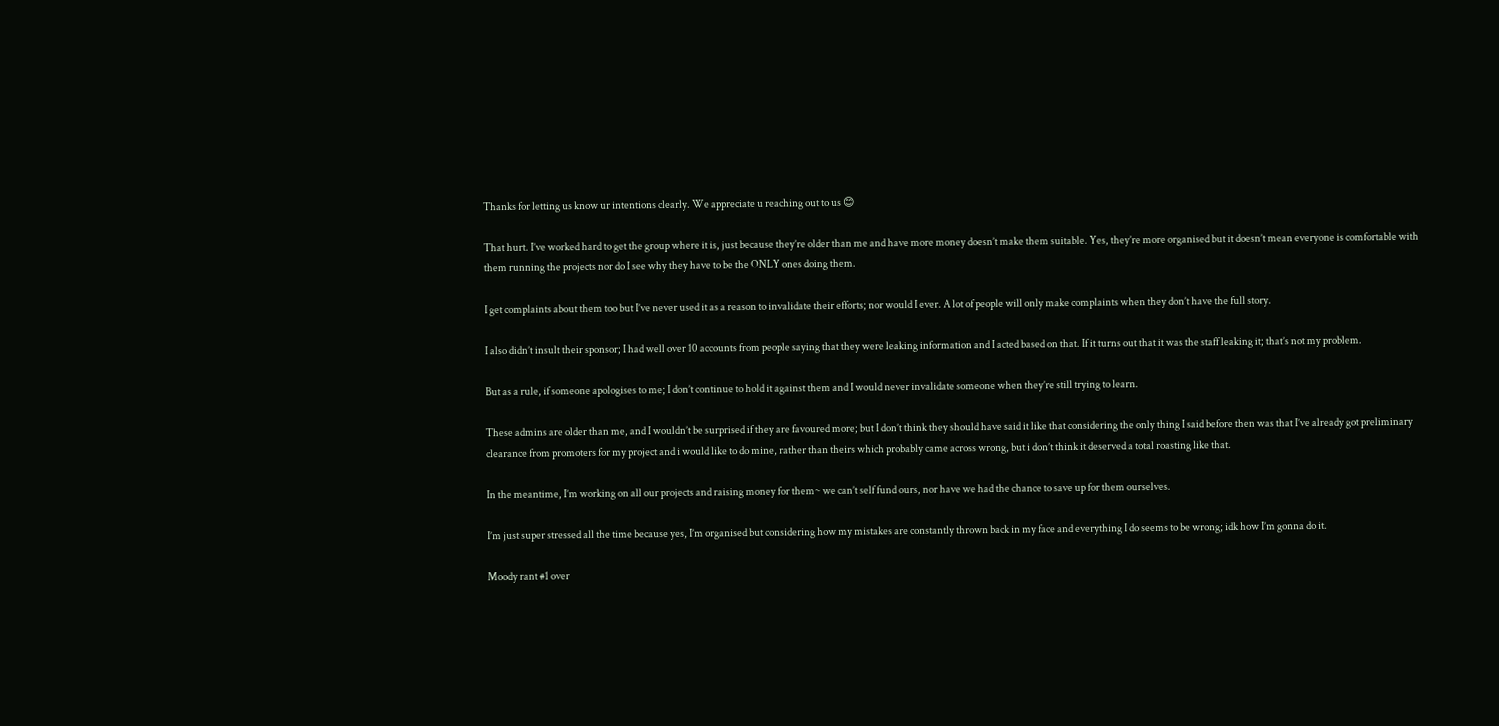Thanks for letting us know ur intentions clearly. We appreciate u reaching out to us 😊

That hurt. I’ve worked hard to get the group where it is, just because they’re older than me and have more money doesn’t make them suitable. Yes, they’re more organised but it doesn’t mean everyone is comfortable with them running the projects nor do I see why they have to be the ONLY ones doing them.

I get complaints about them too but I’ve never used it as a reason to invalidate their efforts; nor would I ever. A lot of people will only make complaints when they don’t have the full story.

I also didn’t insult their sponsor; I had well over 10 accounts from people saying that they were leaking information and I acted based on that. If it turns out that it was the staff leaking it; that’s not my problem.

But as a rule, if someone apologises to me; I don’t continue to hold it against them and I would never invalidate someone when they’re still trying to learn.

These admins are older than me, and I wouldn’t be surprised if they are favoured more; but I don’t think they should have said it like that considering the only thing I said before then was that I’ve already got preliminary clearance from promoters for my project and i would like to do mine, rather than theirs which probably came across wrong, but i don’t think it deserved a total roasting like that.

In the meantime, I’m working on all our projects and raising money for them~ we can’t self fund ours, nor have we had the chance to save up for them ourselves.

I’m just super stressed all the time because yes, I’m organised but considering how my mistakes are constantly thrown back in my face and everything I do seems to be wrong; idk how I’m gonna do it.

Moody rant #1 over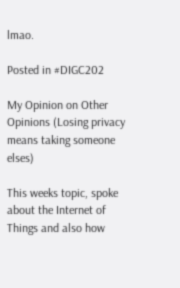lmao.

Posted in #DIGC202

My Opinion on Other Opinions (Losing privacy means taking someone elses)

This weeks topic, spoke about the Internet of Things and also how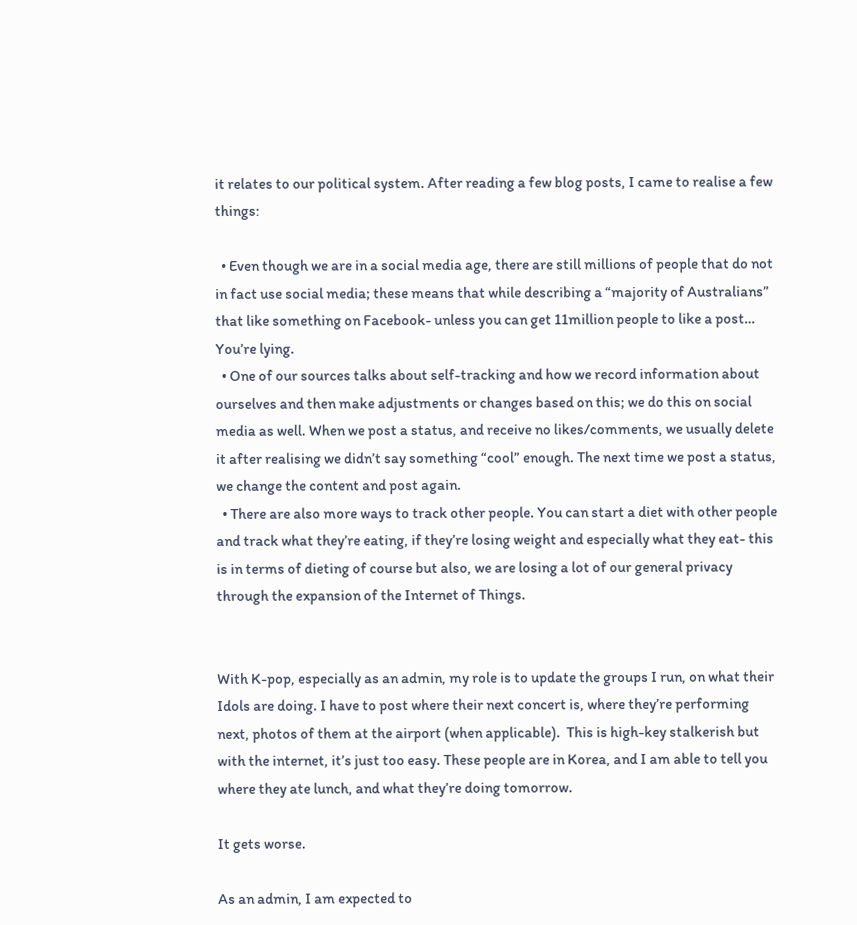it relates to our political system. After reading a few blog posts, I came to realise a few things:

  • Even though we are in a social media age, there are still millions of people that do not in fact use social media; these means that while describing a “majority of Australians” that like something on Facebook- unless you can get 11million people to like a post… You’re lying.
  • One of our sources talks about self-tracking and how we record information about ourselves and then make adjustments or changes based on this; we do this on social media as well. When we post a status, and receive no likes/comments, we usually delete it after realising we didn’t say something “cool” enough. The next time we post a status, we change the content and post again.
  • There are also more ways to track other people. You can start a diet with other people and track what they’re eating, if they’re losing weight and especially what they eat- this is in terms of dieting of course but also, we are losing a lot of our general privacy through the expansion of the Internet of Things.


With K-pop, especially as an admin, my role is to update the groups I run, on what their Idols are doing. I have to post where their next concert is, where they’re performing next, photos of them at the airport (when applicable).  This is high-key stalkerish but with the internet, it’s just too easy. These people are in Korea, and I am able to tell you where they ate lunch, and what they’re doing tomorrow.

It gets worse.

As an admin, I am expected to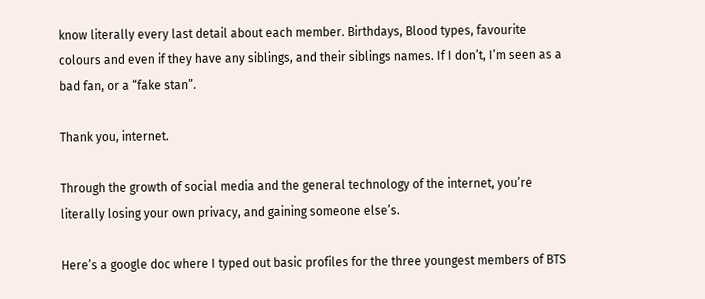know literally every last detail about each member. Birthdays, Blood types, favourite colours and even if they have any siblings, and their siblings names. If I don’t, I’m seen as a bad fan, or a “fake stan”.

Thank you, internet.

Through the growth of social media and the general technology of the internet, you’re literally losing your own privacy, and gaining someone else’s.

Here’s a google doc where I typed out basic profiles for the three youngest members of BTS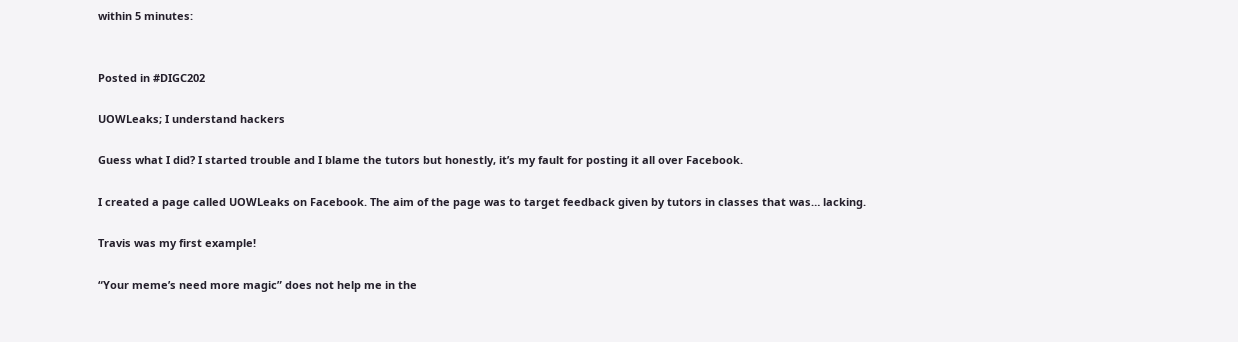within 5 minutes:


Posted in #DIGC202

UOWLeaks; I understand hackers

Guess what I did? I started trouble and I blame the tutors but honestly, it’s my fault for posting it all over Facebook.

I created a page called UOWLeaks on Facebook. The aim of the page was to target feedback given by tutors in classes that was… lacking.

Travis was my first example!

“Your meme’s need more magic” does not help me in the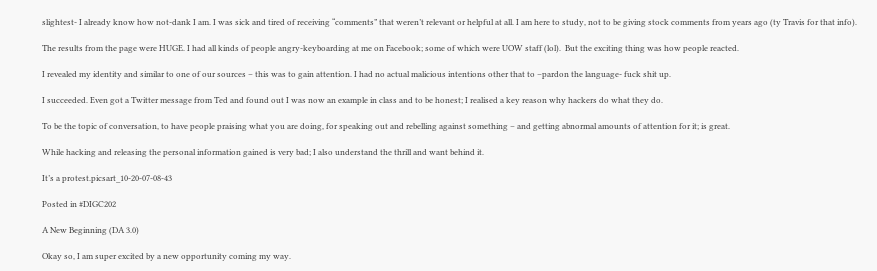slightest- I already know how not-dank I am. I was sick and tired of receiving “comments” that weren’t relevant or helpful at all. I am here to study, not to be giving stock comments from years ago (ty Travis for that info).

The results from the page were HUGE. I had all kinds of people angry-keyboarding at me on Facebook; some of which were UOW staff (lol).  But the exciting thing was how people reacted.

I revealed my identity and similar to one of our sources – this was to gain attention. I had no actual malicious intentions other that to –pardon the language- fuck shit up.

I succeeded. Even got a Twitter message from Ted and found out I was now an example in class and to be honest; I realised a key reason why hackers do what they do.

To be the topic of conversation, to have people praising what you are doing, for speaking out and rebelling against something – and getting abnormal amounts of attention for it; is great.

While hacking and releasing the personal information gained is very bad; I also understand the thrill and want behind it.

It’s a protest.picsart_10-20-07-08-43

Posted in #DIGC202

A New Beginning (DA 3.0)

Okay so, I am super excited by a new opportunity coming my way.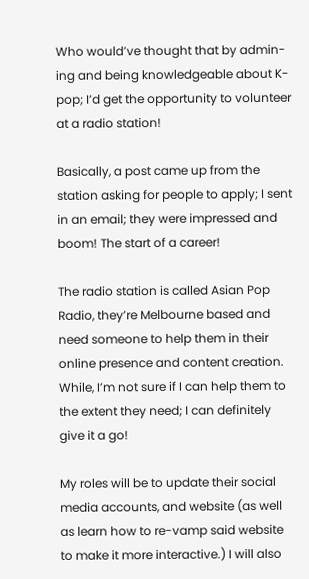Who would’ve thought that by admin-ing and being knowledgeable about K-pop; I’d get the opportunity to volunteer at a radio station!

Basically, a post came up from the station asking for people to apply; I sent in an email; they were impressed and boom! The start of a career!

The radio station is called Asian Pop Radio, they’re Melbourne based and need someone to help them in their online presence and content creation. While, I’m not sure if I can help them to the extent they need; I can definitely give it a go!

My roles will be to update their social media accounts, and website (as well as learn how to re-vamp said website to make it more interactive.) I will also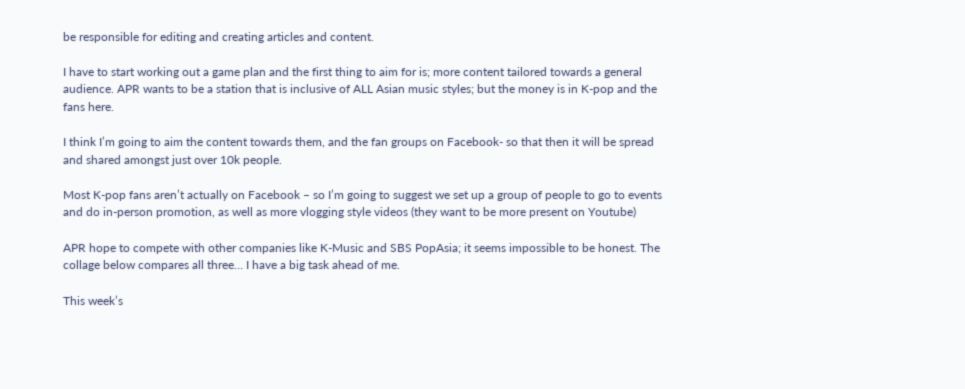be responsible for editing and creating articles and content.

I have to start working out a game plan and the first thing to aim for is; more content tailored towards a general audience. APR wants to be a station that is inclusive of ALL Asian music styles; but the money is in K-pop and the fans here.

I think I’m going to aim the content towards them, and the fan groups on Facebook- so that then it will be spread and shared amongst just over 10k people.

Most K-pop fans aren’t actually on Facebook – so I’m going to suggest we set up a group of people to go to events and do in-person promotion, as well as more vlogging style videos (they want to be more present on Youtube)

APR hope to compete with other companies like K-Music and SBS PopAsia; it seems impossible to be honest. The collage below compares all three… I have a big task ahead of me.

This week’s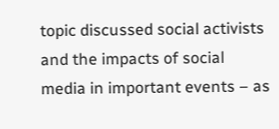topic discussed social activists and the impacts of social media in important events – as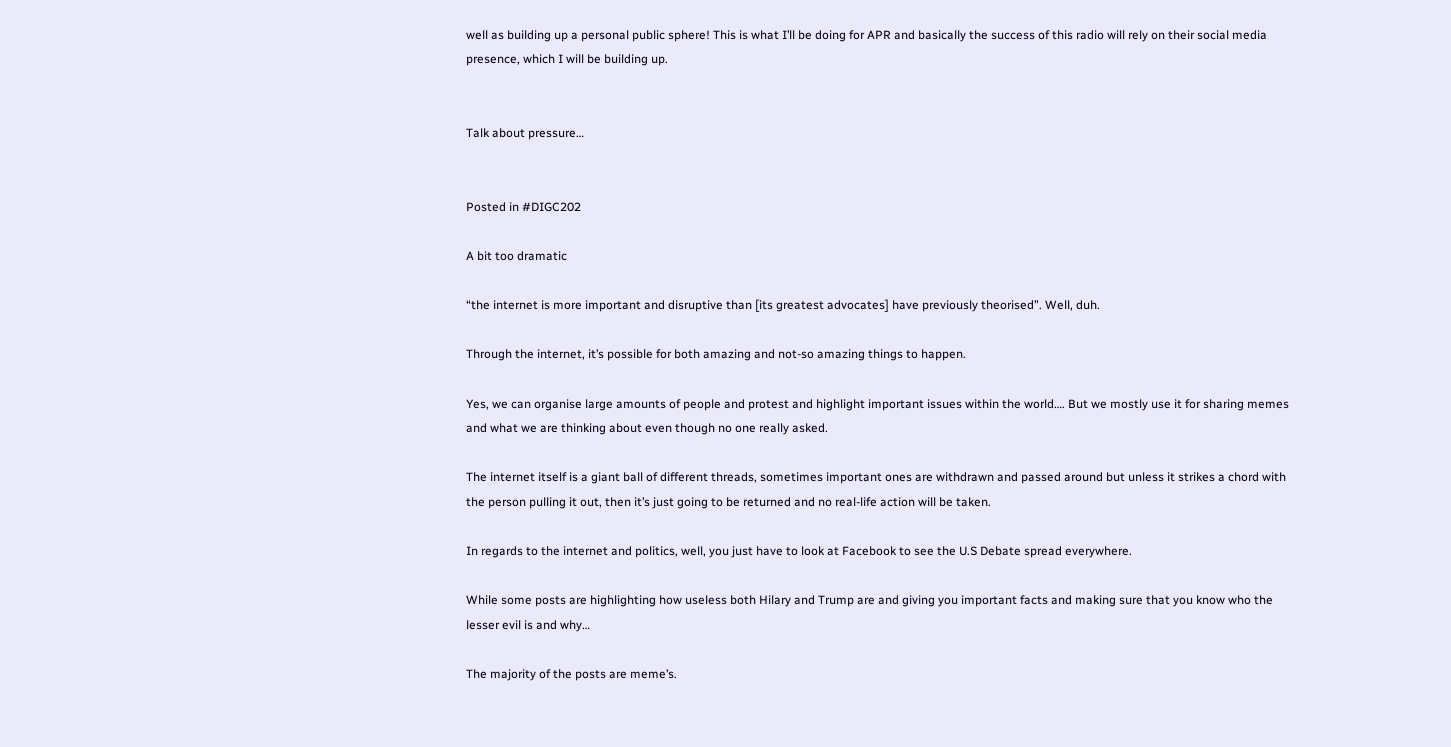well as building up a personal public sphere! This is what I’ll be doing for APR and basically the success of this radio will rely on their social media presence, which I will be building up.


Talk about pressure…


Posted in #DIGC202

A bit too dramatic

“the internet is more important and disruptive than [its greatest advocates] have previously theorised”. Well, duh.

Through the internet, it’s possible for both amazing and not-so amazing things to happen.

Yes, we can organise large amounts of people and protest and highlight important issues within the world…. But we mostly use it for sharing memes and what we are thinking about even though no one really asked.

The internet itself is a giant ball of different threads, sometimes important ones are withdrawn and passed around but unless it strikes a chord with the person pulling it out, then it’s just going to be returned and no real-life action will be taken.

In regards to the internet and politics, well, you just have to look at Facebook to see the U.S Debate spread everywhere.

While some posts are highlighting how useless both Hilary and Trump are and giving you important facts and making sure that you know who the lesser evil is and why…

The majority of the posts are meme’s.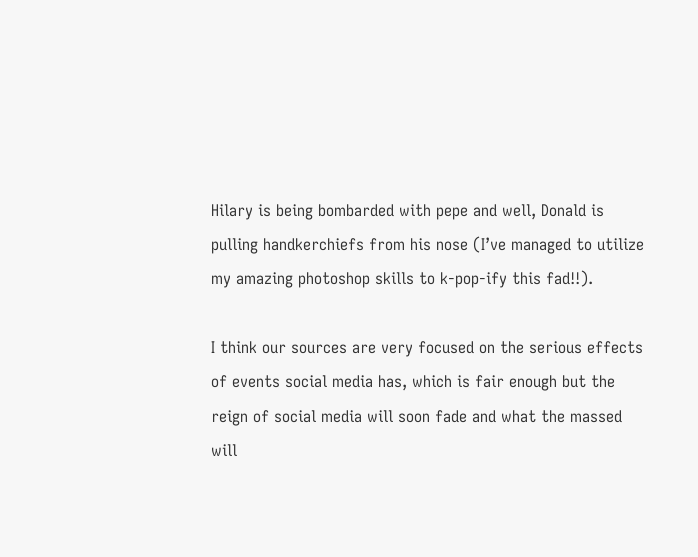Hilary is being bombarded with pepe and well, Donald is pulling handkerchiefs from his nose (I’ve managed to utilize my amazing photoshop skills to k-pop-ify this fad!!).

I think our sources are very focused on the serious effects of events social media has, which is fair enough but the reign of social media will soon fade and what the massed will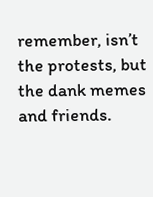remember, isn’t the protests, but the dank memes and friends.